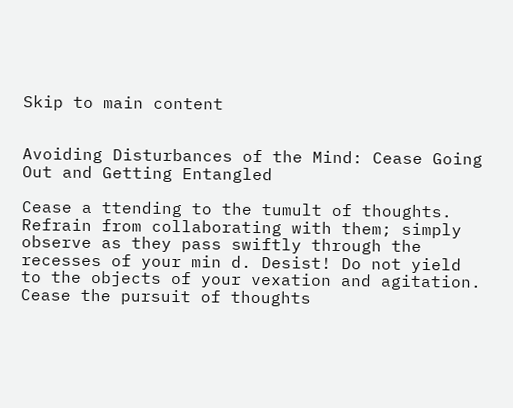Skip to main content


Avoiding Disturbances of the Mind: Cease Going Out and Getting Entangled

Cease a ttending to the tumult of thoughts. Refrain from collaborating with them; simply observe as they pass swiftly through the recesses of your min d. Desist! Do not yield to the objects of your vexation and agitation. Cease the pursuit of thoughts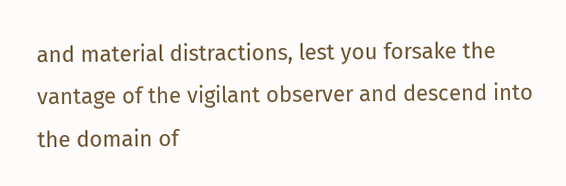and material distractions, lest you forsake the vantage of the vigilant observer and descend into the domain of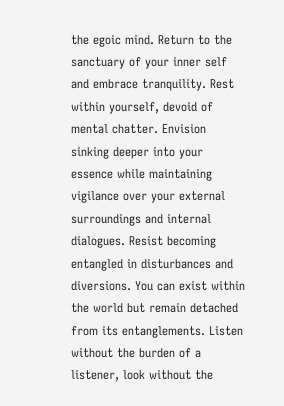the egoic mind. Return to the sanctuary of your inner self and embrace tranquility. Rest within yourself, devoid of mental chatter. Envision sinking deeper into your essence while maintaining vigilance over your external surroundings and internal dialogues. Resist becoming entangled in disturbances and diversions. You can exist within the world but remain detached from its entanglements. Listen without the burden of a listener, look without the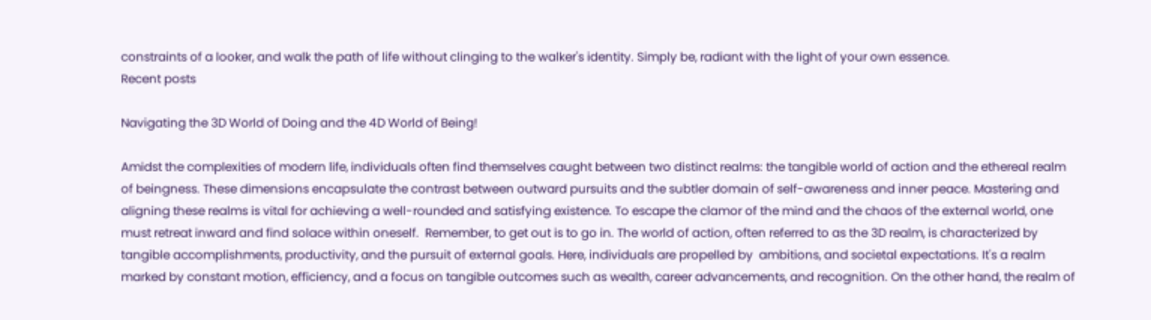constraints of a looker, and walk the path of life without clinging to the walker's identity. Simply be, radiant with the light of your own essence.
Recent posts

Navigating the 3D World of Doing and the 4D World of Being!

Amidst the complexities of modern life, individuals often find themselves caught between two distinct realms: the tangible world of action and the ethereal realm of beingness. These dimensions encapsulate the contrast between outward pursuits and the subtler domain of self-awareness and inner peace. Mastering and aligning these realms is vital for achieving a well-rounded and satisfying existence. To escape the clamor of the mind and the chaos of the external world, one must retreat inward and find solace within oneself.  Remember, to get out is to go in. The world of action, often referred to as the 3D realm, is characterized by tangible accomplishments, productivity, and the pursuit of external goals. Here, individuals are propelled by  ambitions, and societal expectations. It's a realm marked by constant motion, efficiency, and a focus on tangible outcomes such as wealth, career advancements, and recognition. On the other hand, the realm of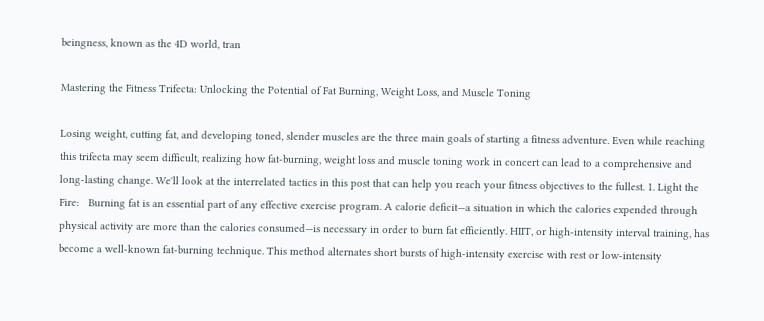beingness, known as the 4D world, tran

Mastering the Fitness Trifecta: Unlocking the Potential of Fat Burning, Weight Loss, and Muscle Toning

Losing weight, cutting fat, and developing toned, slender muscles are the three main goals of starting a fitness adventure. Even while reaching this trifecta may seem difficult, realizing how fat-burning, weight loss and muscle toning work in concert can lead to a comprehensive and long-lasting change. We'll look at the interrelated tactics in this post that can help you reach your fitness objectives to the fullest. 1. Light the Fire:   Burning fat is an essential part of any effective exercise program. A calorie deficit—a situation in which the calories expended through physical activity are more than the calories consumed—is necessary in order to burn fat efficiently. HIIT, or high-intensity interval training, has become a well-known fat-burning technique. This method alternates short bursts of high-intensity exercise with rest or low-intensity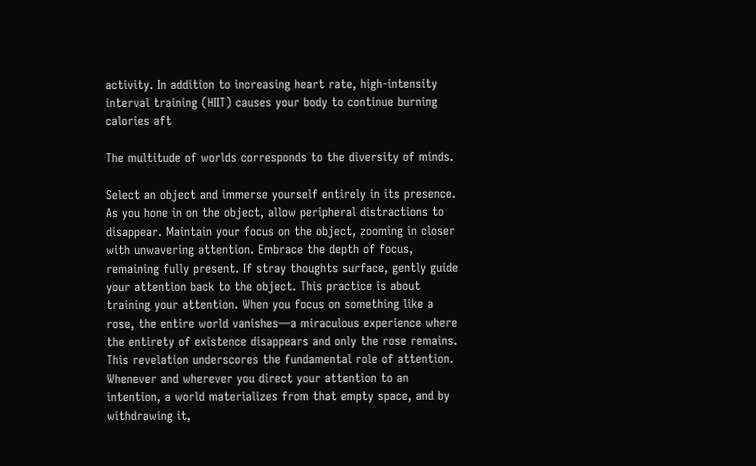activity. In addition to increasing heart rate, high-intensity interval training (HIIT) causes your body to continue burning calories aft

The multitude of worlds corresponds to the diversity of minds.

Select an object and immerse yourself entirely in its presence. As you hone in on the object, allow peripheral distractions to disappear. Maintain your focus on the object, zooming in closer with unwavering attention. Embrace the depth of focus, remaining fully present. If stray thoughts surface, gently guide your attention back to the object. This practice is about training your attention. When you focus on something like a rose, the entire world vanishes—a miraculous experience where the entirety of existence disappears and only the rose remains. This revelation underscores the fundamental role of attention. Whenever and wherever you direct your attention to an intention, a world materializes from that empty space, and by withdrawing it,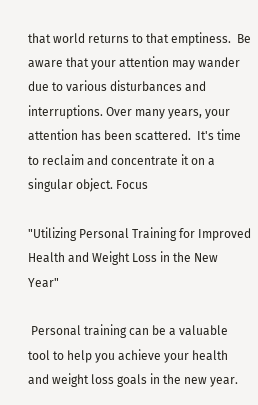that world returns to that emptiness.  Be aware that your attention may wander due to various disturbances and interruptions. Over many years, your attention has been scattered.  It's time to reclaim and concentrate it on a singular object. Focus

"Utilizing Personal Training for Improved Health and Weight Loss in the New Year"

 Personal training can be a valuable tool to help you achieve your health and weight loss goals in the new year.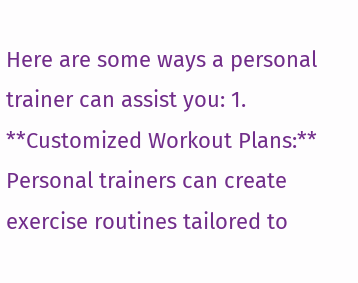Here are some ways a personal trainer can assist you: 1. **Customized Workout Plans:** Personal trainers can create exercise routines tailored to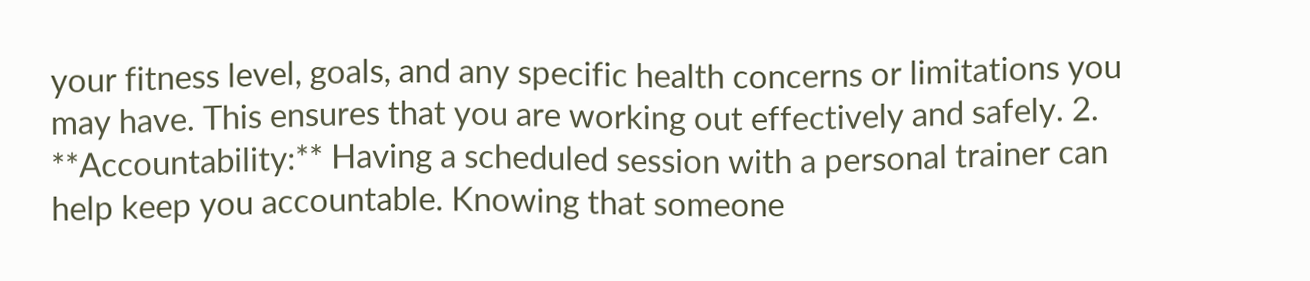your fitness level, goals, and any specific health concerns or limitations you may have. This ensures that you are working out effectively and safely. 2. **Accountability:** Having a scheduled session with a personal trainer can help keep you accountable. Knowing that someone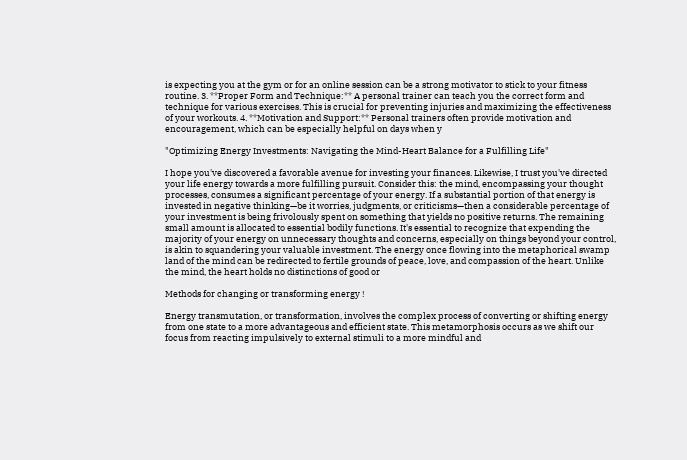is expecting you at the gym or for an online session can be a strong motivator to stick to your fitness routine. 3. **Proper Form and Technique:** A personal trainer can teach you the correct form and technique for various exercises. This is crucial for preventing injuries and maximizing the effectiveness of your workouts. 4. **Motivation and Support:** Personal trainers often provide motivation and encouragement, which can be especially helpful on days when y

"Optimizing Energy Investments: Navigating the Mind-Heart Balance for a Fulfilling Life"

I hope you've discovered a favorable avenue for investing your finances. Likewise, I trust you've directed your life energy towards a more fulfilling pursuit. Consider this: the mind, encompassing your thought processes, consumes a significant percentage of your energy. If a substantial portion of that energy is invested in negative thinking—be it worries, judgments, or criticisms—then a considerable percentage of your investment is being frivolously spent on something that yields no positive returns. The remaining small amount is allocated to essential bodily functions. It's essential to recognize that expending the majority of your energy on unnecessary thoughts and concerns, especially on things beyond your control, is akin to squandering your valuable investment. The energy once flowing into the metaphorical swamp land of the mind can be redirected to fertile grounds of peace, love, and compassion of the heart. Unlike the mind, the heart holds no distinctions of good or

Methods for changing or transforming energy !

Energy transmutation, or transformation, involves the complex process of converting or shifting energy from one state to a more advantageous and efficient state. This metamorphosis occurs as we shift our focus from reacting impulsively to external stimuli to a more mindful and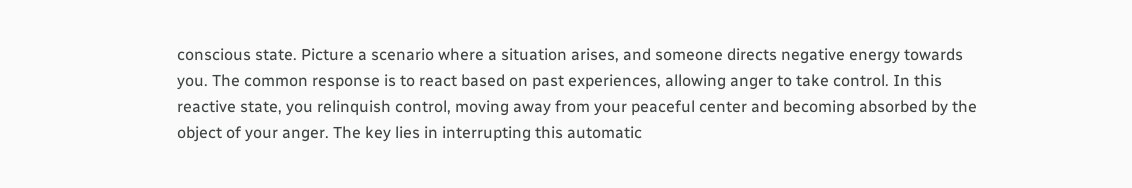conscious state. Picture a scenario where a situation arises, and someone directs negative energy towards you. The common response is to react based on past experiences, allowing anger to take control. In this reactive state, you relinquish control, moving away from your peaceful center and becoming absorbed by the object of your anger. The key lies in interrupting this automatic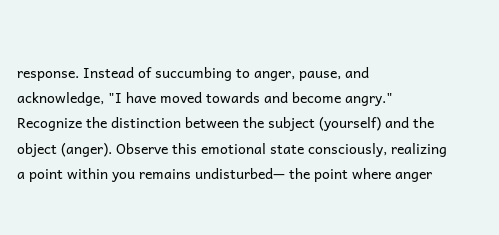response. Instead of succumbing to anger, pause, and acknowledge, "I have moved towards and become angry." Recognize the distinction between the subject (yourself) and the object (anger). Observe this emotional state consciously, realizing a point within you remains undisturbed— the point where anger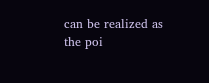can be realized as  the poi